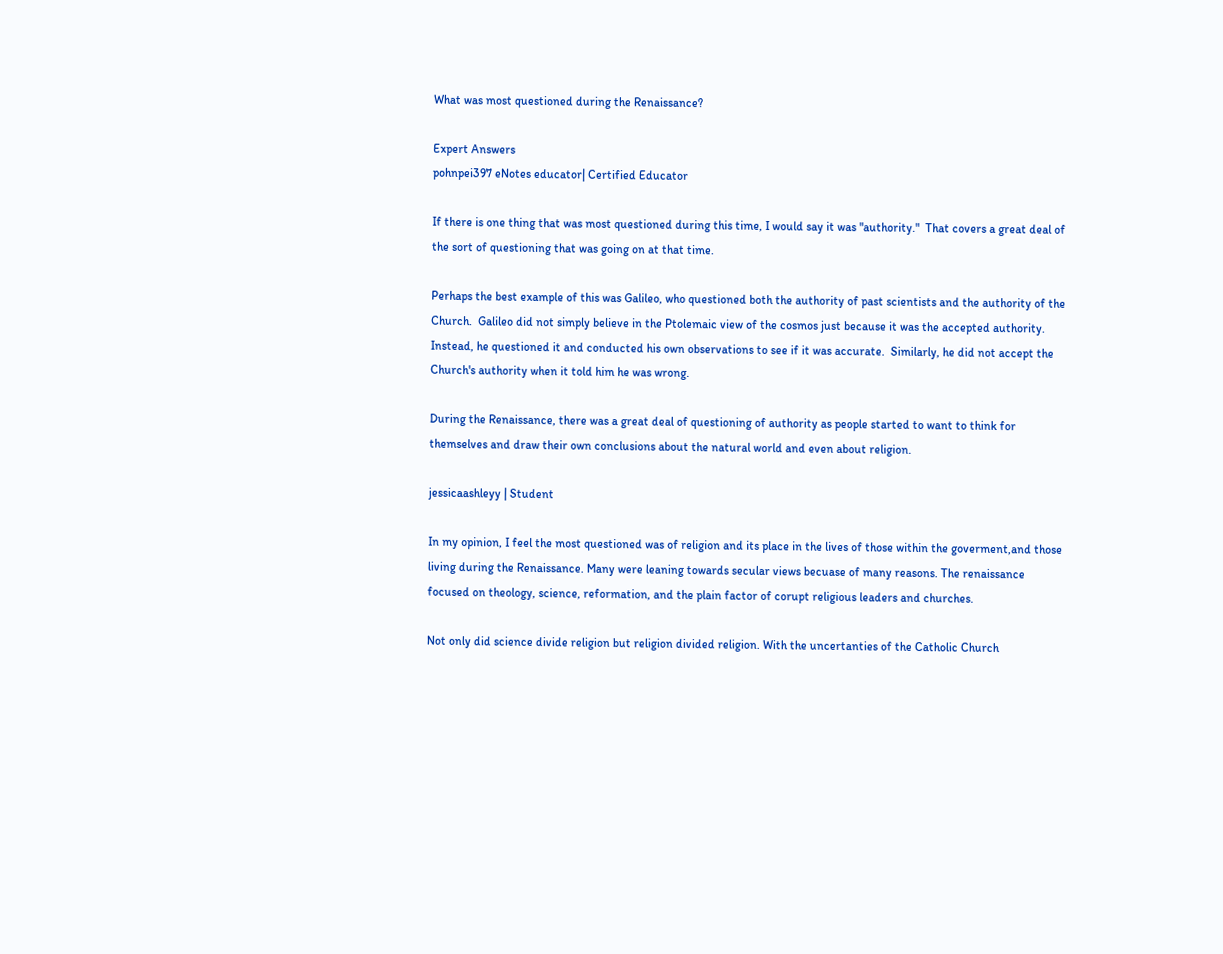What was most questioned during the Renaissance?

Expert Answers
pohnpei397 eNotes educator| Certified Educator

If there is one thing that was most questioned during this time, I would say it was "authority."  That covers a great deal of the sort of questioning that was going on at that time.

Perhaps the best example of this was Galileo, who questioned both the authority of past scientists and the authority of the Church.  Galileo did not simply believe in the Ptolemaic view of the cosmos just because it was the accepted authority.  Instead, he questioned it and conducted his own observations to see if it was accurate.  Similarly, he did not accept the Church's authority when it told him he was wrong.

During the Renaissance, there was a great deal of questioning of authority as people started to want to think for themselves and draw their own conclusions about the natural world and even about religion.

jessicaashleyy | Student

In my opinion, I feel the most questioned was of religion and its place in the lives of those within the goverment,and those living during the Renaissance. Many were leaning towards secular views becuase of many reasons. The renaissance focused on theology, science, reformation, and the plain factor of corupt religious leaders and churches.

Not only did science divide religion but religion divided religion. With the uncertanties of the Catholic Church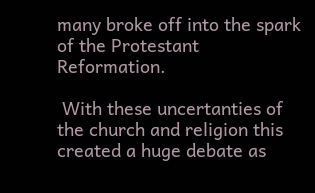many broke off into the spark of the Protestant Reformation.

 With these uncertanties of the church and religion this created a huge debate as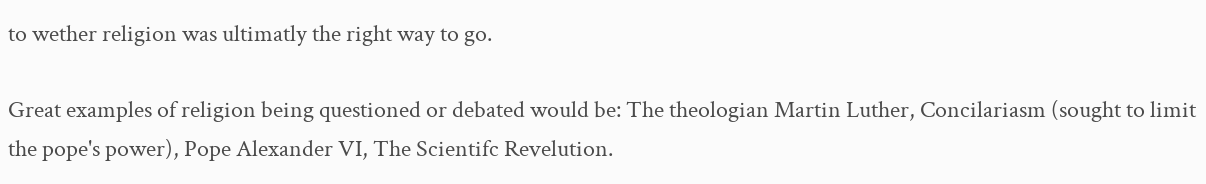to wether religion was ultimatly the right way to go.

Great examples of religion being questioned or debated would be: The theologian Martin Luther, Concilariasm (sought to limit the pope's power), Pope Alexander VI, The Scientifc Revelution.